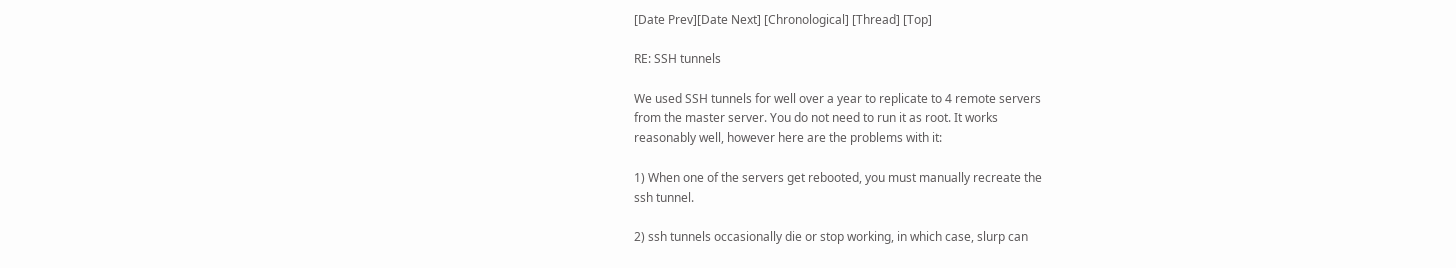[Date Prev][Date Next] [Chronological] [Thread] [Top]

RE: SSH tunnels

We used SSH tunnels for well over a year to replicate to 4 remote servers
from the master server. You do not need to run it as root. It works
reasonably well, however here are the problems with it:

1) When one of the servers get rebooted, you must manually recreate the
ssh tunnel.

2) ssh tunnels occasionally die or stop working, in which case, slurp can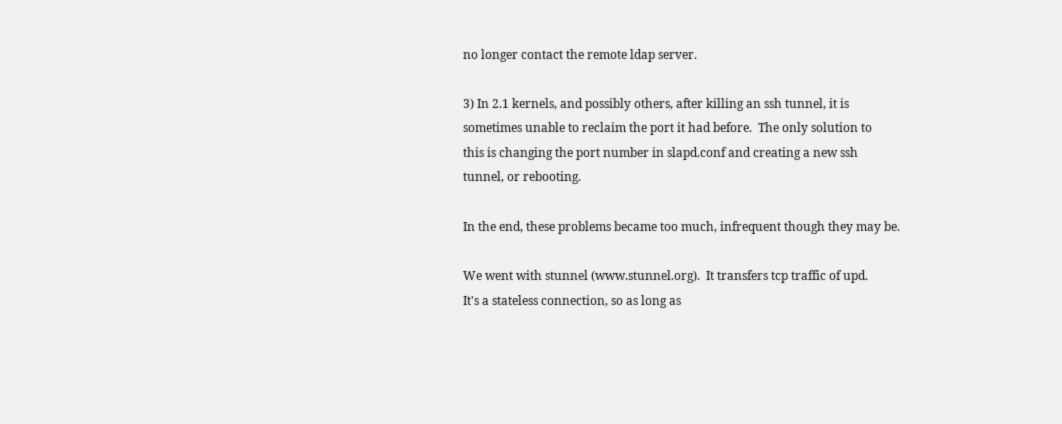no longer contact the remote ldap server.

3) In 2.1 kernels, and possibly others, after killing an ssh tunnel, it is
sometimes unable to reclaim the port it had before.  The only solution to
this is changing the port number in slapd.conf and creating a new ssh
tunnel, or rebooting.

In the end, these problems became too much, infrequent though they may be.

We went with stunnel (www.stunnel.org).  It transfers tcp traffic of upd.
It's a stateless connection, so as long as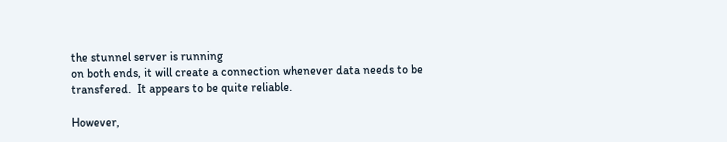the stunnel server is running
on both ends, it will create a connection whenever data needs to be
transfered.  It appears to be quite reliable.

However,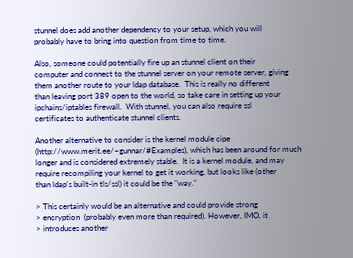stunnel does add another dependency to your setup, which you will
probably have to bring into question from time to time.

Also, someone could potentially fire up an stunnel client on their
computer and connect to the stunnel server on your remote server, giving
them another route to your ldap database.  This is really no different
than leaving port 389 open to the world, so take care in setting up your
ipchains/iptables firewall.  With stunnel, you can also require ssl
certificates to authenticate stunnel clients.

Another alternative to consider is the kernel module cipe
(http://www.merit.ee/~gunnar/#Examples), which has been around for much
longer and is considered extremely stable.  It is a kernel module, and may
require recompiling your kernel to get it working, but looks like (other
than ldap's built-in tls/ssl) it could be the "way."

> This certainly would be an alternative and could provide strong
> encryption  (probably even more than required). However, IMO, it
> introduces another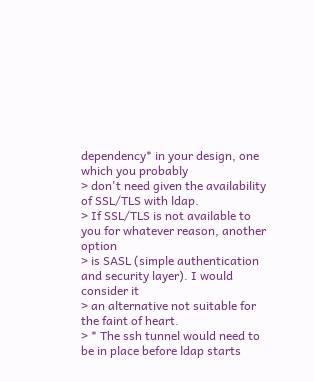dependency* in your design, one which you probably
> don't need given the availability of SSL/TLS with ldap.
> If SSL/TLS is not available to you for whatever reason, another option
> is SASL (simple authentication and security layer). I would consider it
> an alternative not suitable for the faint of heart.
> * The ssh tunnel would need to be in place before ldap starts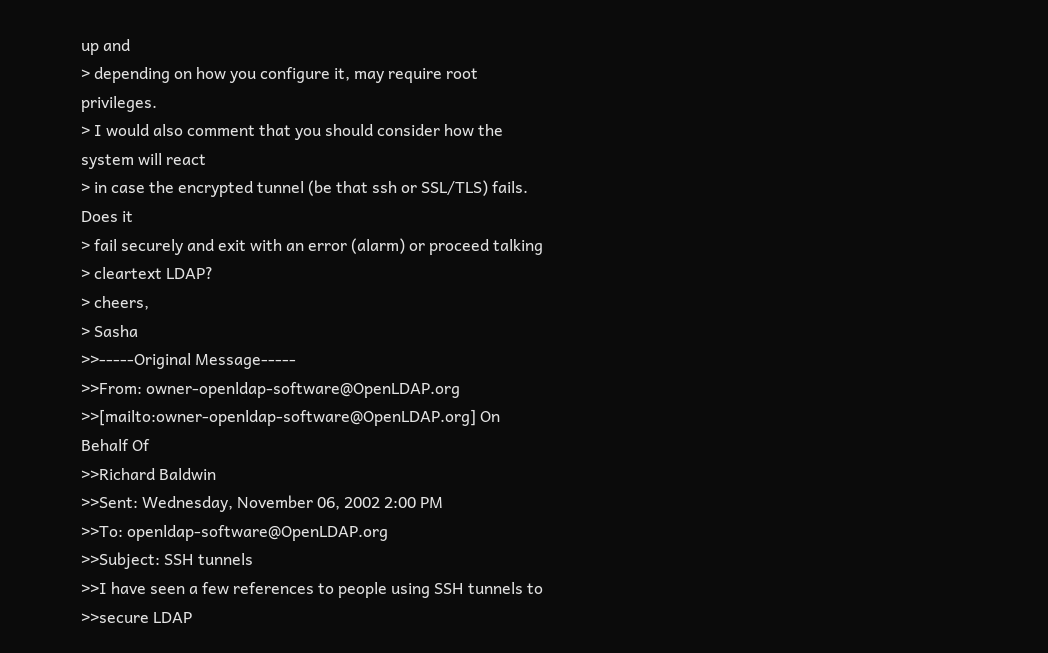up and
> depending on how you configure it, may require root privileges.
> I would also comment that you should consider how the system will react
> in case the encrypted tunnel (be that ssh or SSL/TLS) fails. Does it
> fail securely and exit with an error (alarm) or proceed talking
> cleartext LDAP?
> cheers,
> Sasha
>>-----Original Message-----
>>From: owner-openldap-software@OpenLDAP.org
>>[mailto:owner-openldap-software@OpenLDAP.org] On Behalf Of
>>Richard Baldwin
>>Sent: Wednesday, November 06, 2002 2:00 PM
>>To: openldap-software@OpenLDAP.org
>>Subject: SSH tunnels
>>I have seen a few references to people using SSH tunnels to
>>secure LDAP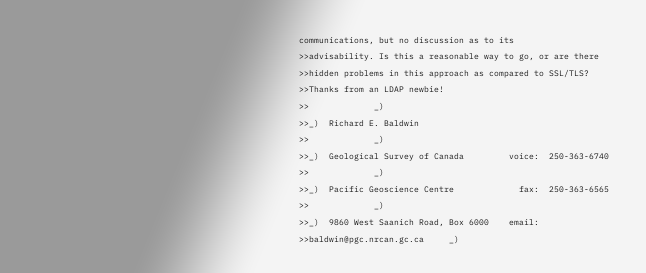communications, but no discussion as to its
>>advisability. Is this a reasonable way to go, or are there
>>hidden problems in this approach as compared to SSL/TLS?
>>Thanks from an LDAP newbie!
>>             _)
>>_)  Richard E. Baldwin
>>             _)
>>_)  Geological Survey of Canada         voice:  250-363-6740
>>             _)
>>_)  Pacific Geoscience Centre             fax:  250-363-6565
>>             _)
>>_)  9860 West Saanich Road, Box 6000    email:
>>baldwin@pgc.nrcan.gc.ca     _)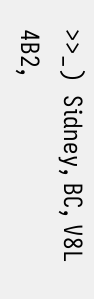>>_)  Sidney, BC, V8L 4B2,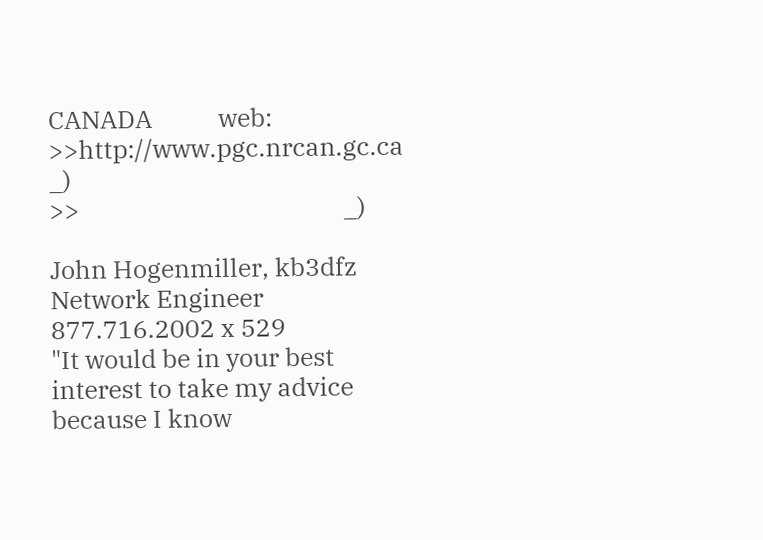CANADA           web:
>>http://www.pgc.nrcan.gc.ca  _)
>>                                            _)

John Hogenmiller, kb3dfz
Network Engineer
877.716.2002 x 529
"It would be in your best interest to take my advice because I know